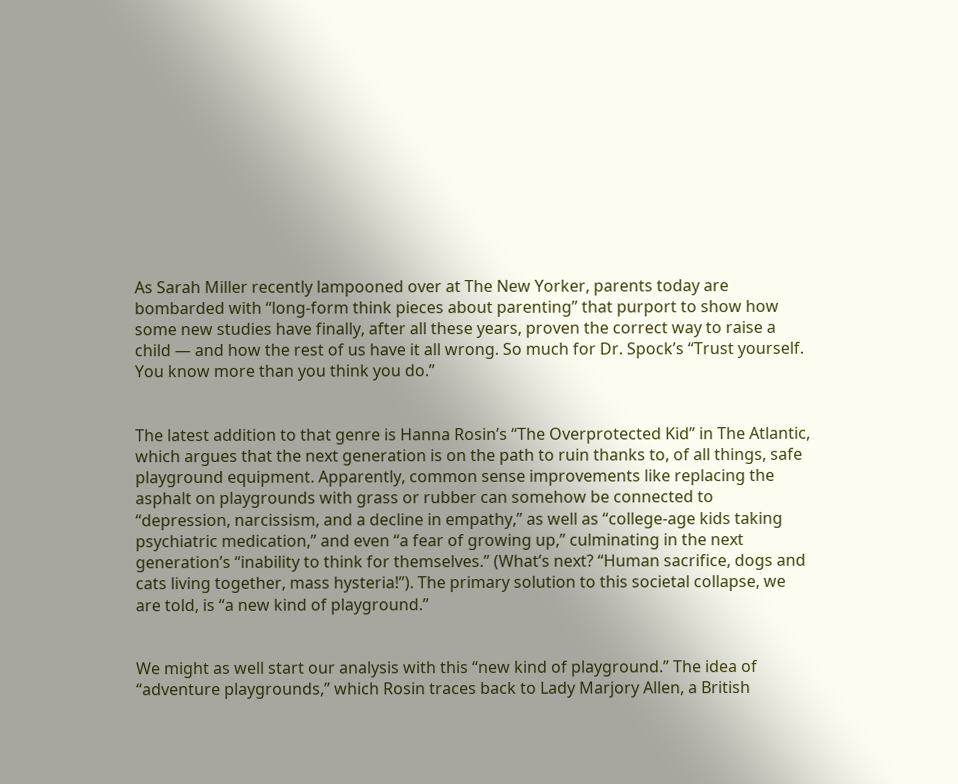As Sarah Miller recently lampooned over at The New Yorker, parents today are bombarded with “long-form think pieces about parenting” that purport to show how some new studies have finally, after all these years, proven the correct way to raise a child — and how the rest of us have it all wrong. So much for Dr. Spock’s “Trust yourself. You know more than you think you do.”


The latest addition to that genre is Hanna Rosin’s “The Overprotected Kid” in The Atlantic, which argues that the next generation is on the path to ruin thanks to, of all things, safe playground equipment. Apparently, common sense improvements like replacing the asphalt on playgrounds with grass or rubber can somehow be connected to “depression, narcissism, and a decline in empathy,” as well as “college-age kids taking psychiatric medication,” and even “a fear of growing up,” culminating in the next generation’s “inability to think for themselves.” (What’s next? “Human sacrifice, dogs and cats living together, mass hysteria!”). The primary solution to this societal collapse, we are told, is “a new kind of playground.”


We might as well start our analysis with this “new kind of playground.” The idea of “adventure playgrounds,” which Rosin traces back to Lady Marjory Allen, a British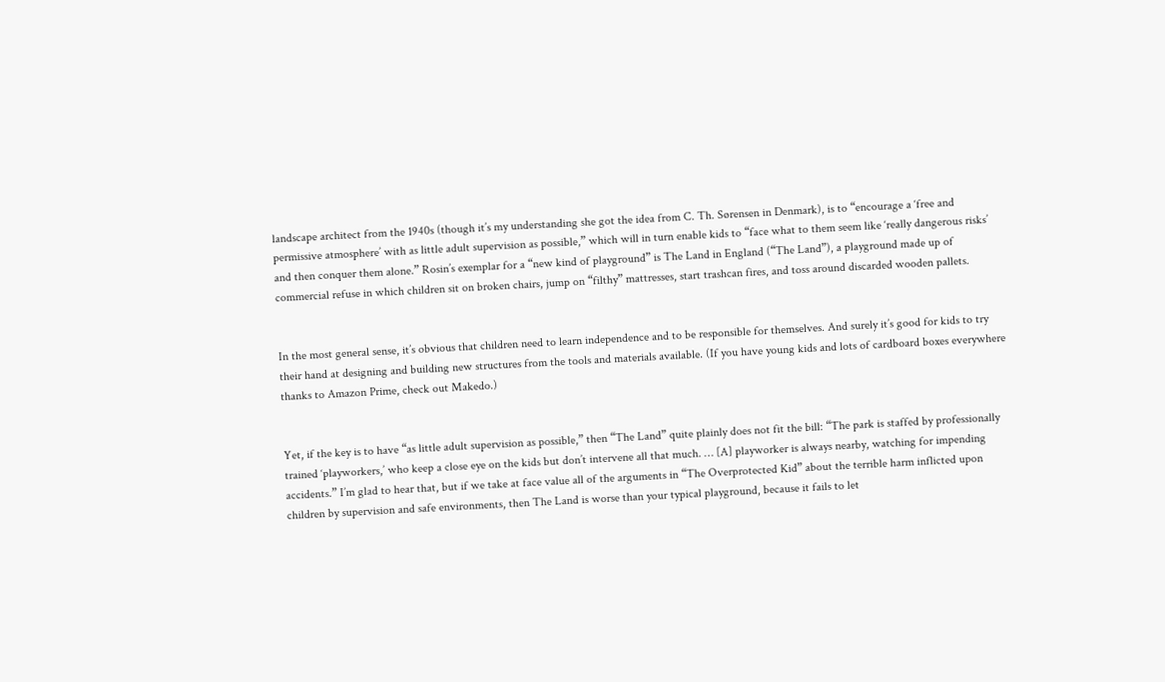landscape architect from the 1940s (though it’s my understanding she got the idea from C. Th. Sørensen in Denmark), is to “encourage a ‘free and permissive atmosphere’ with as little adult supervision as possible,” which will in turn enable kids to “face what to them seem like ‘really dangerous risks’ and then conquer them alone.” Rosin’s exemplar for a “new kind of playground” is The Land in England (“The Land”), a playground made up of commercial refuse in which children sit on broken chairs, jump on “filthy” mattresses, start trashcan fires, and toss around discarded wooden pallets.


In the most general sense, it’s obvious that children need to learn independence and to be responsible for themselves. And surely it’s good for kids to try their hand at designing and building new structures from the tools and materials available. (If you have young kids and lots of cardboard boxes everywhere thanks to Amazon Prime, check out Makedo.)


Yet, if the key is to have “as little adult supervision as possible,” then “The Land” quite plainly does not fit the bill: “The park is staffed by professionally trained ‘playworkers,’ who keep a close eye on the kids but don’t intervene all that much. … [A] playworker is always nearby, watching for impending accidents.” I’m glad to hear that, but if we take at face value all of the arguments in “The Overprotected Kid” about the terrible harm inflicted upon children by supervision and safe environments, then The Land is worse than your typical playground, because it fails to let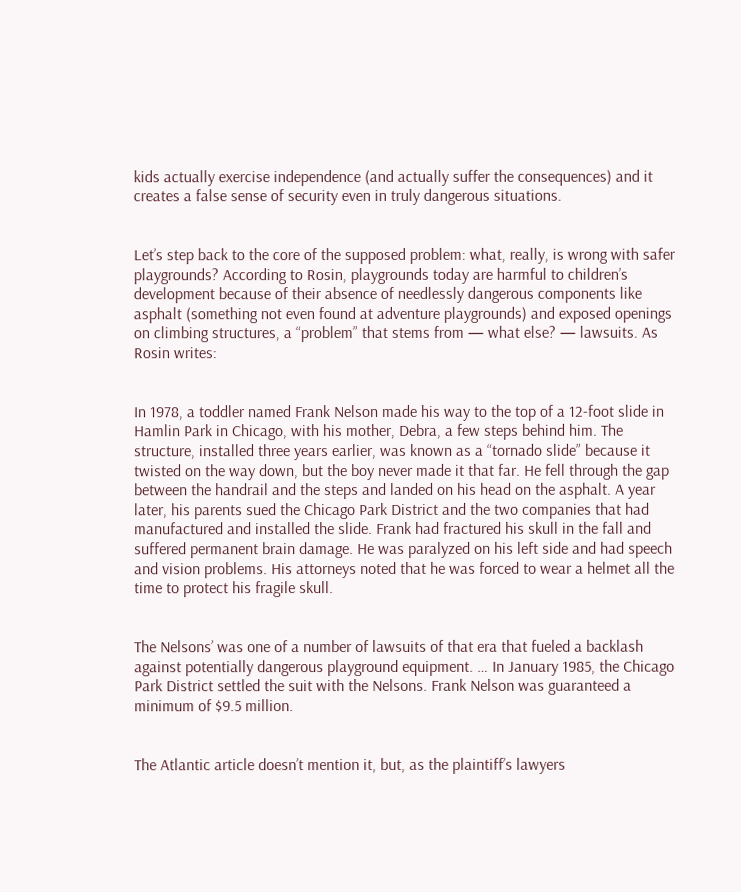kids actually exercise independence (and actually suffer the consequences) and it creates a false sense of security even in truly dangerous situations.


Let’s step back to the core of the supposed problem: what, really, is wrong with safer playgrounds? According to Rosin, playgrounds today are harmful to children’s development because of their absence of needlessly dangerous components like asphalt (something not even found at adventure playgrounds) and exposed openings on climbing structures, a “problem” that stems from — what else? — lawsuits. As Rosin writes:


In 1978, a toddler named Frank Nelson made his way to the top of a 12-foot slide in Hamlin Park in Chicago, with his mother, Debra, a few steps behind him. The structure, installed three years earlier, was known as a “tornado slide” because it twisted on the way down, but the boy never made it that far. He fell through the gap between the handrail and the steps and landed on his head on the asphalt. A year later, his parents sued the Chicago Park District and the two companies that had manufactured and installed the slide. Frank had fractured his skull in the fall and suffered permanent brain damage. He was paralyzed on his left side and had speech and vision problems. His attorneys noted that he was forced to wear a helmet all the time to protect his fragile skull.


The Nelsons’ was one of a number of lawsuits of that era that fueled a backlash against potentially dangerous playground equipment. … In January 1985, the Chicago Park District settled the suit with the Nelsons. Frank Nelson was guaranteed a minimum of $9.5 million.


The Atlantic article doesn’t mention it, but, as the plaintiff’s lawyers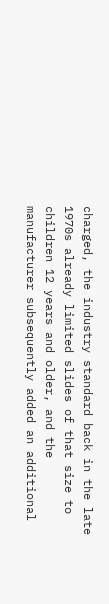charged, the industry standard back in the late 1970s already limited slides of that size to children 12 years and older, and the manufacturer subsequently added an additional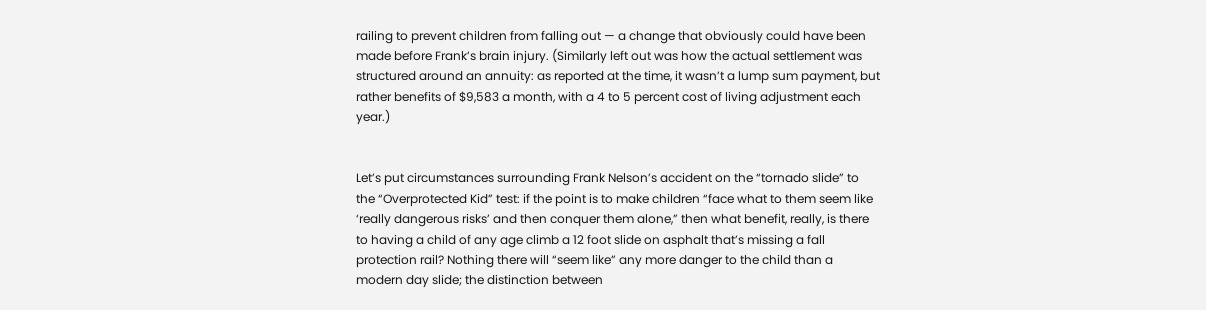railing to prevent children from falling out — a change that obviously could have been made before Frank’s brain injury. (Similarly left out was how the actual settlement was structured around an annuity: as reported at the time, it wasn’t a lump sum payment, but rather benefits of $9,583 a month, with a 4 to 5 percent cost of living adjustment each year.)


Let’s put circumstances surrounding Frank Nelson’s accident on the “tornado slide” to the “Overprotected Kid” test: if the point is to make children “face what to them seem like ‘really dangerous risks’ and then conquer them alone,” then what benefit, really, is there to having a child of any age climb a 12 foot slide on asphalt that’s missing a fall protection rail? Nothing there will “seem like” any more danger to the child than a modern day slide; the distinction between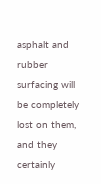asphalt and rubber surfacing will be completely lost on them, and they certainly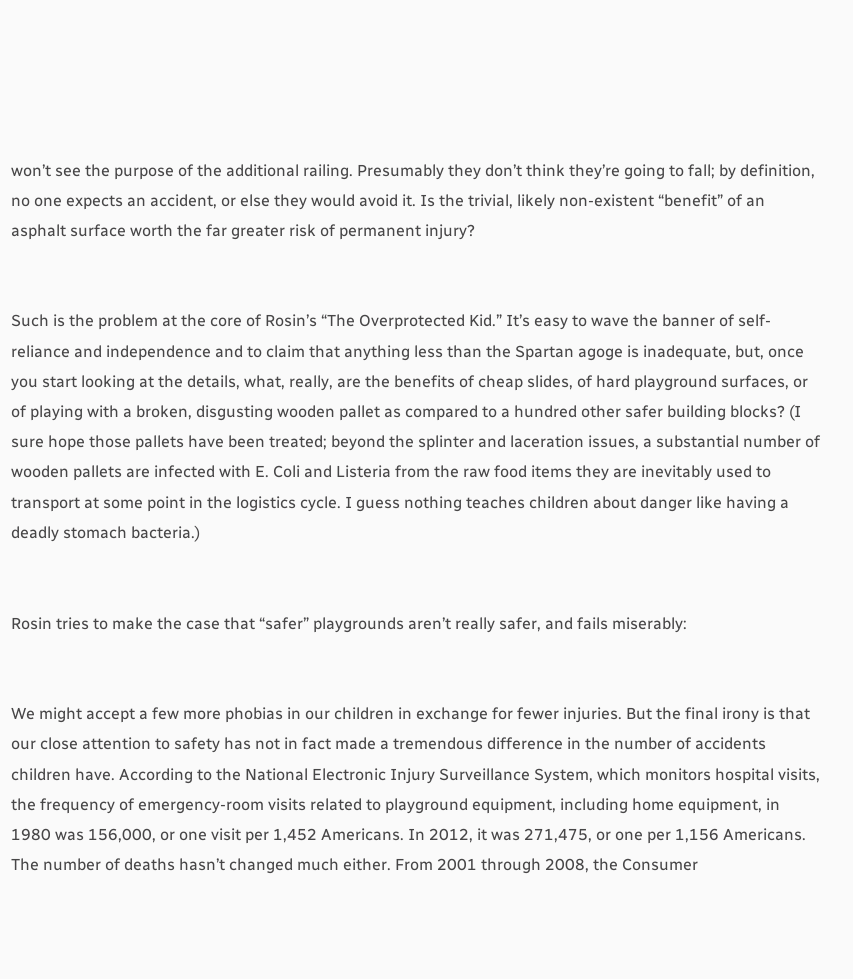won’t see the purpose of the additional railing. Presumably they don’t think they’re going to fall; by definition, no one expects an accident, or else they would avoid it. Is the trivial, likely non-existent “benefit” of an asphalt surface worth the far greater risk of permanent injury?


Such is the problem at the core of Rosin’s “The Overprotected Kid.” It’s easy to wave the banner of self-reliance and independence and to claim that anything less than the Spartan agoge is inadequate, but, once you start looking at the details, what, really, are the benefits of cheap slides, of hard playground surfaces, or of playing with a broken, disgusting wooden pallet as compared to a hundred other safer building blocks? (I sure hope those pallets have been treated; beyond the splinter and laceration issues, a substantial number of wooden pallets are infected with E. Coli and Listeria from the raw food items they are inevitably used to transport at some point in the logistics cycle. I guess nothing teaches children about danger like having a deadly stomach bacteria.)


Rosin tries to make the case that “safer” playgrounds aren’t really safer, and fails miserably:


We might accept a few more phobias in our children in exchange for fewer injuries. But the final irony is that our close attention to safety has not in fact made a tremendous difference in the number of accidents children have. According to the National Electronic Injury Surveillance System, which monitors hospital visits, the frequency of emergency-room visits related to playground equipment, including home equipment, in 1980 was 156,000, or one visit per 1,452 Americans. In 2012, it was 271,475, or one per 1,156 Americans. The number of deaths hasn’t changed much either. From 2001 through 2008, the Consumer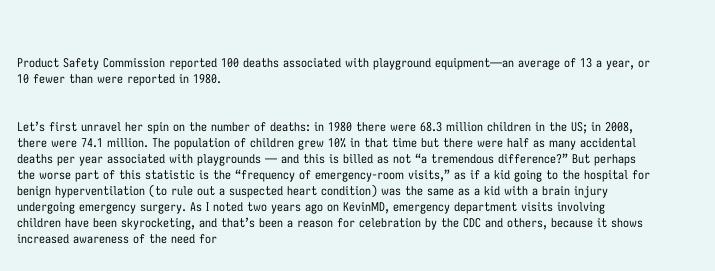Product Safety Commission reported 100 deaths associated with playground equipment—an average of 13 a year, or 10 fewer than were reported in 1980.


Let’s first unravel her spin on the number of deaths: in 1980 there were 68.3 million children in the US; in 2008, there were 74.1 million. The population of children grew 10% in that time but there were half as many accidental deaths per year associated with playgrounds — and this is billed as not “a tremendous difference?” But perhaps the worse part of this statistic is the “frequency of emergency-room visits,” as if a kid going to the hospital for benign hyperventilation (to rule out a suspected heart condition) was the same as a kid with a brain injury undergoing emergency surgery. As I noted two years ago on KevinMD, emergency department visits involving children have been skyrocketing, and that’s been a reason for celebration by the CDC and others, because it shows increased awareness of the need for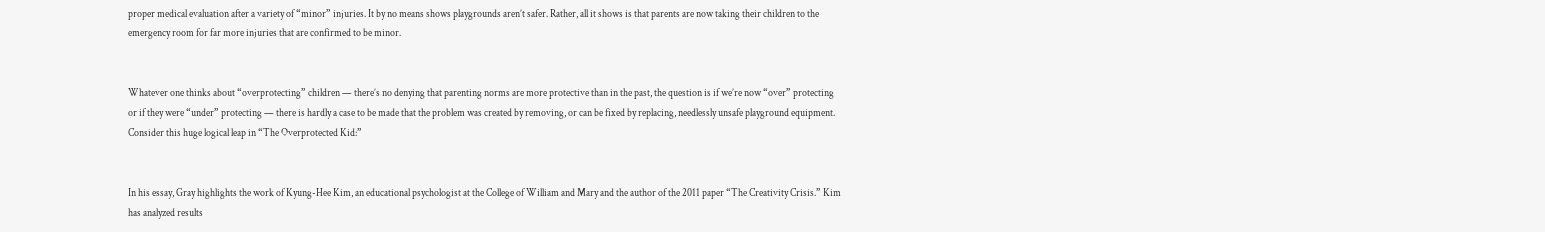proper medical evaluation after a variety of “minor” injuries. It by no means shows playgrounds aren’t safer. Rather, all it shows is that parents are now taking their children to the emergency room for far more injuries that are confirmed to be minor.


Whatever one thinks about “overprotecting” children — there’s no denying that parenting norms are more protective than in the past, the question is if we’re now “over” protecting or if they were “under” protecting — there is hardly a case to be made that the problem was created by removing, or can be fixed by replacing, needlessly unsafe playground equipment. Consider this huge logical leap in “The Overprotected Kid:”


In his essay, Gray highlights the work of Kyung-Hee Kim, an educational psychologist at the College of William and Mary and the author of the 2011 paper “The Creativity Crisis.” Kim has analyzed results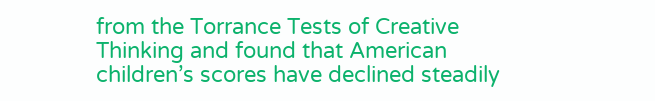from the Torrance Tests of Creative Thinking and found that American children’s scores have declined steadily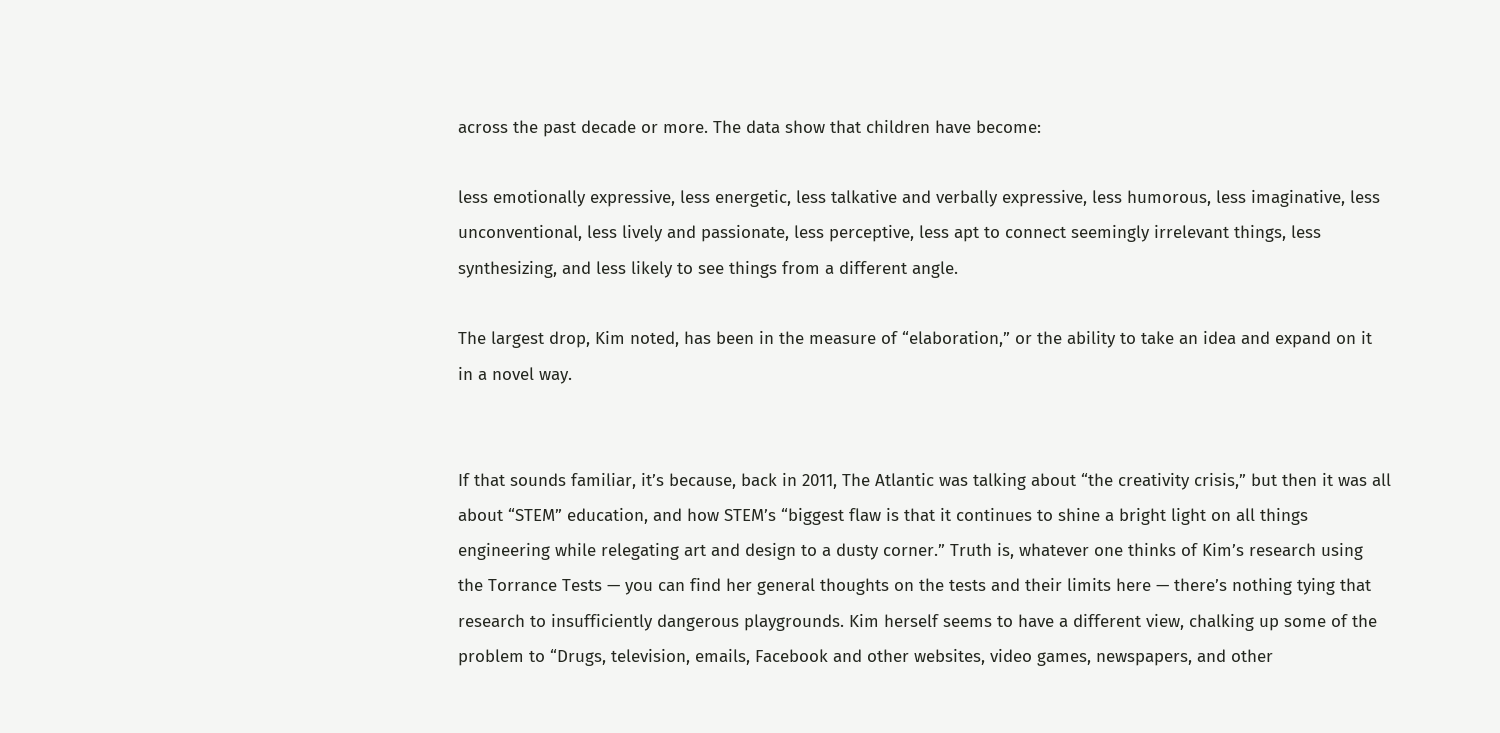across the past decade or more. The data show that children have become:

less emotionally expressive, less energetic, less talkative and verbally expressive, less humorous, less imaginative, less unconventional, less lively and passionate, less perceptive, less apt to connect seemingly irrelevant things, less synthesizing, and less likely to see things from a different angle.

The largest drop, Kim noted, has been in the measure of “elaboration,” or the ability to take an idea and expand on it in a novel way.


If that sounds familiar, it’s because, back in 2011, The Atlantic was talking about “the creativity crisis,” but then it was all about “STEM” education, and how STEM’s “biggest flaw is that it continues to shine a bright light on all things engineering while relegating art and design to a dusty corner.” Truth is, whatever one thinks of Kim’s research using the Torrance Tests — you can find her general thoughts on the tests and their limits here — there’s nothing tying that research to insufficiently dangerous playgrounds. Kim herself seems to have a different view, chalking up some of the problem to “Drugs, television, emails, Facebook and other websites, video games, newspapers, and other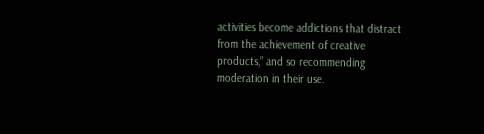activities become addictions that distract from the achievement of creative products,” and so recommending moderation in their use.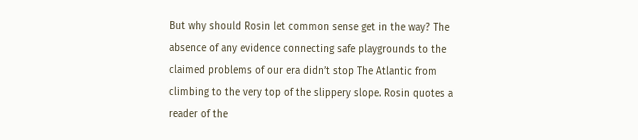But why should Rosin let common sense get in the way? The absence of any evidence connecting safe playgrounds to the claimed problems of our era didn’t stop The Atlantic from climbing to the very top of the slippery slope. Rosin quotes a reader of the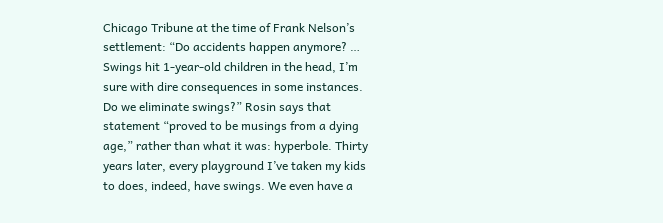Chicago Tribune at the time of Frank Nelson’s settlement: “Do accidents happen anymore? … Swings hit 1-year-old children in the head, I’m sure with dire consequences in some instances. Do we eliminate swings?” Rosin says that statement “proved to be musings from a dying age,” rather than what it was: hyperbole. Thirty years later, every playground I’ve taken my kids to does, indeed, have swings. We even have a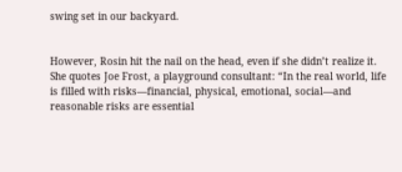swing set in our backyard.


However, Rosin hit the nail on the head, even if she didn’t realize it. She quotes Joe Frost, a playground consultant: “In the real world, life is filled with risks—financial, physical, emotional, social—and reasonable risks are essential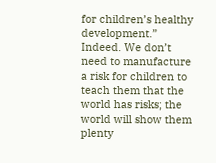for children’s healthy development.” Indeed. We don’t need to manufacture a risk for children to teach them that the world has risks; the world will show them plenty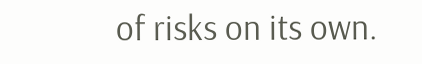of risks on its own.